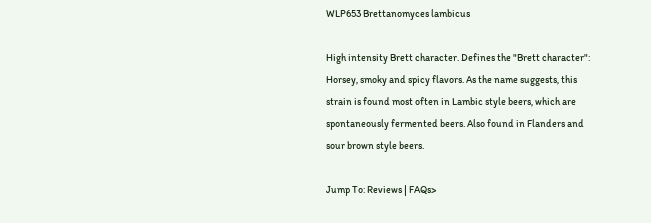WLP653 Brettanomyces lambicus

High intensity Brett character. Defines the "Brett character": Horsey, smoky and spicy flavors. As the name suggests, this strain is found most often in Lambic style beers, which are spontaneously fermented beers. Also found in Flanders and sour brown style beers.

Jump To: Reviews | FAQs>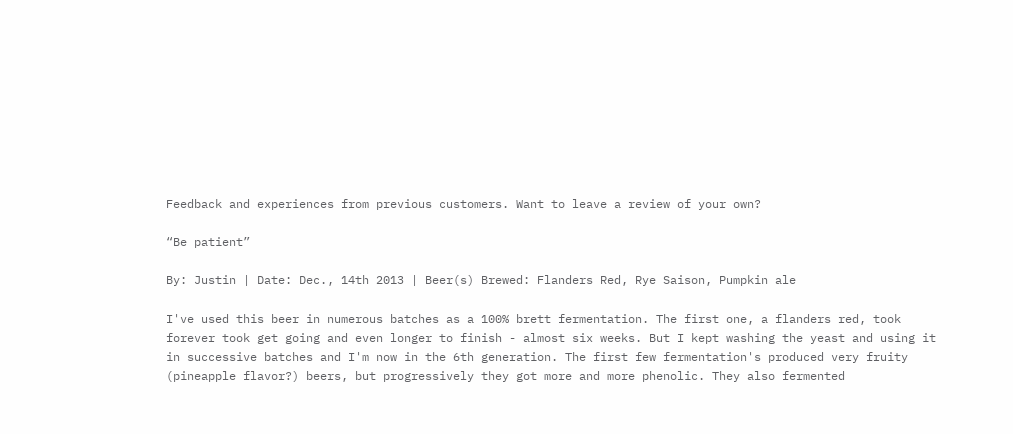Feedback and experiences from previous customers. Want to leave a review of your own?

“Be patient”

By: Justin | Date: Dec., 14th 2013 | Beer(s) Brewed: Flanders Red, Rye Saison, Pumpkin ale

I've used this beer in numerous batches as a 100% brett fermentation. The first one, a flanders red, took forever took get going and even longer to finish - almost six weeks. But I kept washing the yeast and using it in successive batches and I'm now in the 6th generation. The first few fermentation's produced very fruity (pineapple flavor?) beers, but progressively they got more and more phenolic. They also fermented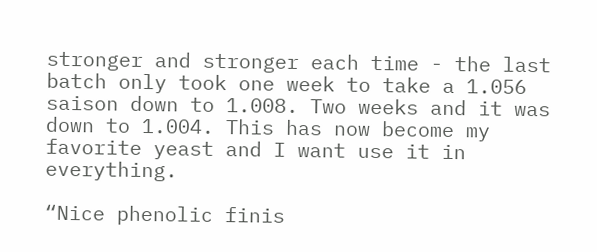stronger and stronger each time - the last batch only took one week to take a 1.056 saison down to 1.008. Two weeks and it was down to 1.004. This has now become my favorite yeast and I want use it in everything.

“Nice phenolic finis